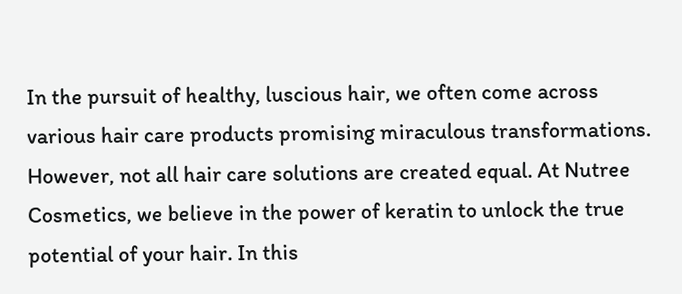In the pursuit of healthy, luscious hair, we often come across various hair care products promising miraculous transformations. However, not all hair care solutions are created equal. At Nutree Cosmetics, we believe in the power of keratin to unlock the true potential of your hair. In this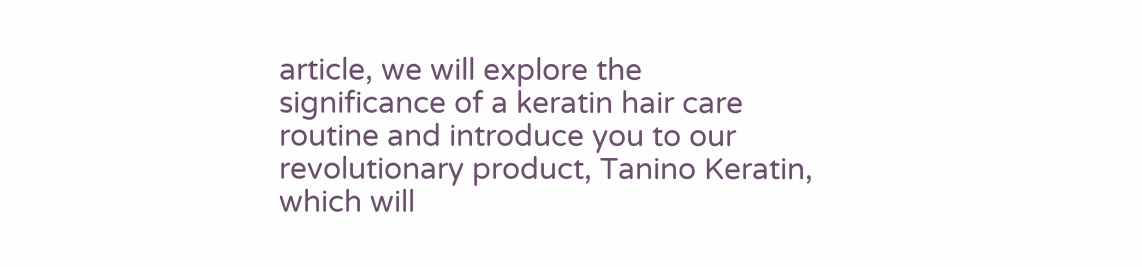article, we will explore the significance of a keratin hair care routine and introduce you to our revolutionary product, Tanino Keratin, which will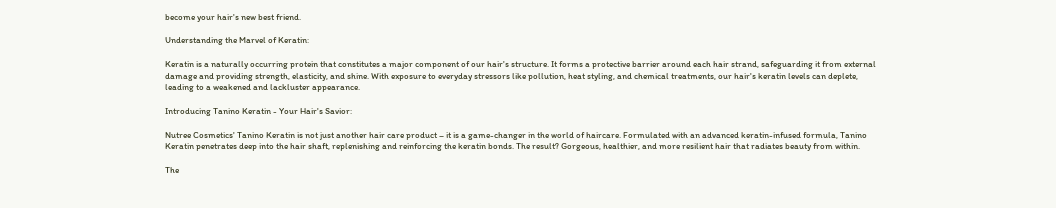become your hair's new best friend.

Understanding the Marvel of Keratin:

Keratin is a naturally occurring protein that constitutes a major component of our hair's structure. It forms a protective barrier around each hair strand, safeguarding it from external damage and providing strength, elasticity, and shine. With exposure to everyday stressors like pollution, heat styling, and chemical treatments, our hair's keratin levels can deplete, leading to a weakened and lackluster appearance.

Introducing Tanino Keratin - Your Hair's Savior:

Nutree Cosmetics' Tanino Keratin is not just another hair care product – it is a game-changer in the world of haircare. Formulated with an advanced keratin-infused formula, Tanino Keratin penetrates deep into the hair shaft, replenishing and reinforcing the keratin bonds. The result? Gorgeous, healthier, and more resilient hair that radiates beauty from within.

The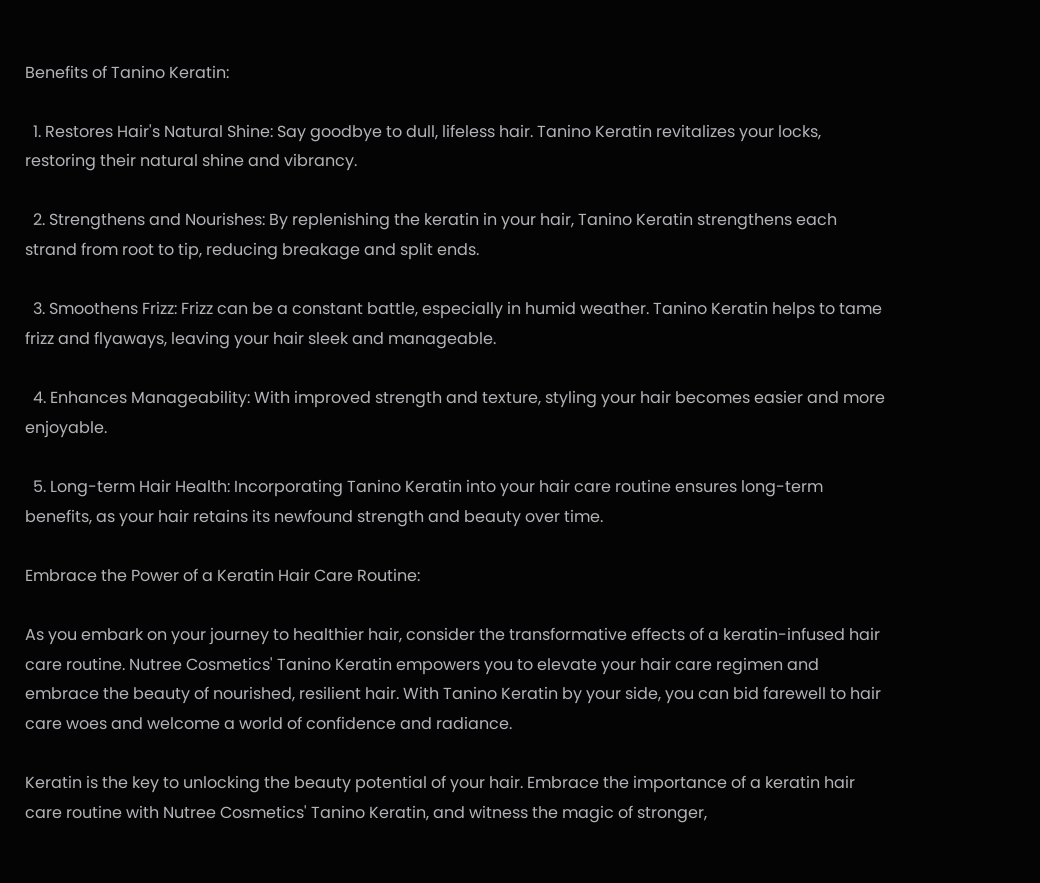Benefits of Tanino Keratin:

  1. Restores Hair's Natural Shine: Say goodbye to dull, lifeless hair. Tanino Keratin revitalizes your locks, restoring their natural shine and vibrancy.

  2. Strengthens and Nourishes: By replenishing the keratin in your hair, Tanino Keratin strengthens each strand from root to tip, reducing breakage and split ends.

  3. Smoothens Frizz: Frizz can be a constant battle, especially in humid weather. Tanino Keratin helps to tame frizz and flyaways, leaving your hair sleek and manageable.

  4. Enhances Manageability: With improved strength and texture, styling your hair becomes easier and more enjoyable.

  5. Long-term Hair Health: Incorporating Tanino Keratin into your hair care routine ensures long-term benefits, as your hair retains its newfound strength and beauty over time.

Embrace the Power of a Keratin Hair Care Routine:

As you embark on your journey to healthier hair, consider the transformative effects of a keratin-infused hair care routine. Nutree Cosmetics' Tanino Keratin empowers you to elevate your hair care regimen and embrace the beauty of nourished, resilient hair. With Tanino Keratin by your side, you can bid farewell to hair care woes and welcome a world of confidence and radiance.

Keratin is the key to unlocking the beauty potential of your hair. Embrace the importance of a keratin hair care routine with Nutree Cosmetics' Tanino Keratin, and witness the magic of stronger,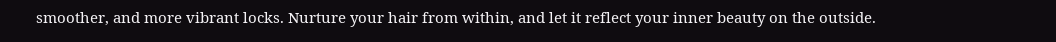smoother, and more vibrant locks. Nurture your hair from within, and let it reflect your inner beauty on the outside.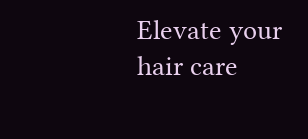Elevate your hair care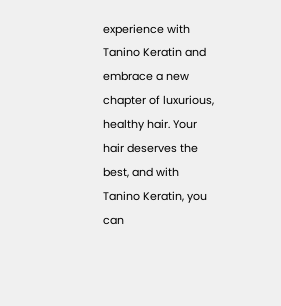experience with Tanino Keratin and embrace a new chapter of luxurious, healthy hair. Your hair deserves the best, and with Tanino Keratin, you can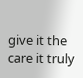give it the care it truly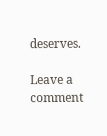deserves.

Leave a comment